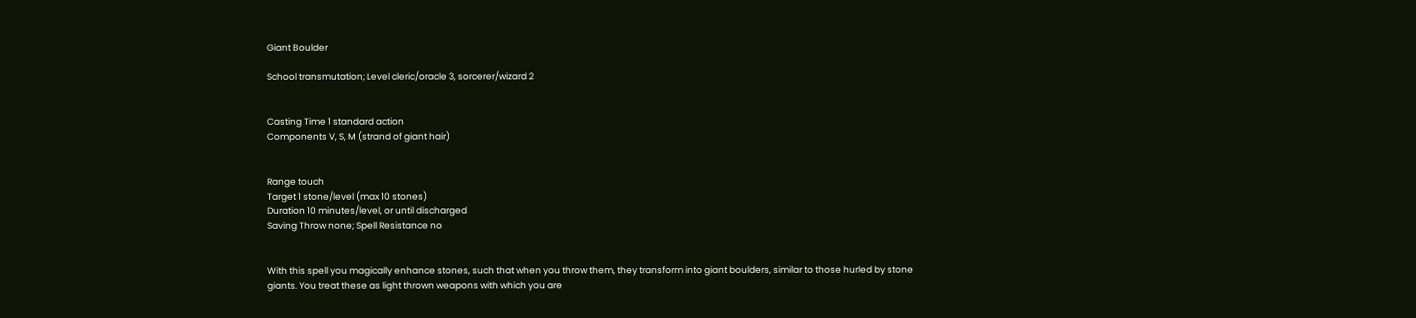Giant Boulder

School transmutation; Level cleric/oracle 3, sorcerer/wizard 2


Casting Time 1 standard action
Components V, S, M (strand of giant hair)


Range touch
Target 1 stone/level (max 10 stones)
Duration 10 minutes/level, or until discharged
Saving Throw none; Spell Resistance no


With this spell you magically enhance stones, such that when you throw them, they transform into giant boulders, similar to those hurled by stone giants. You treat these as light thrown weapons with which you are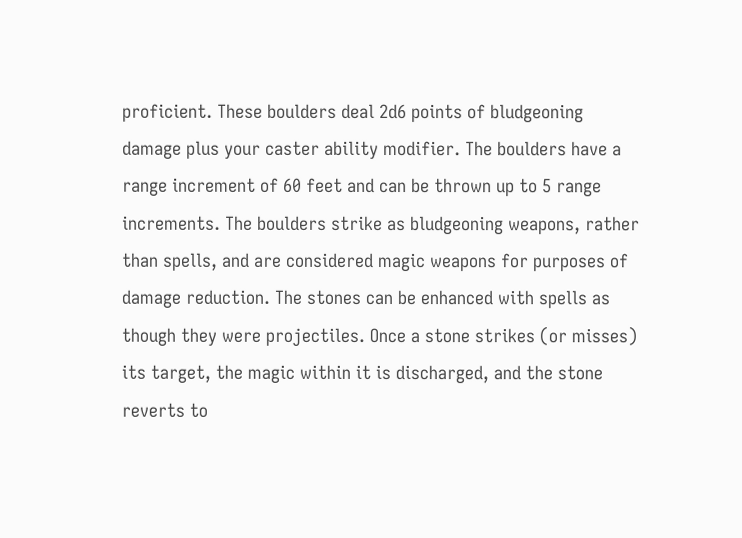proficient. These boulders deal 2d6 points of bludgeoning damage plus your caster ability modifier. The boulders have a range increment of 60 feet and can be thrown up to 5 range increments. The boulders strike as bludgeoning weapons, rather than spells, and are considered magic weapons for purposes of damage reduction. The stones can be enhanced with spells as though they were projectiles. Once a stone strikes (or misses) its target, the magic within it is discharged, and the stone reverts to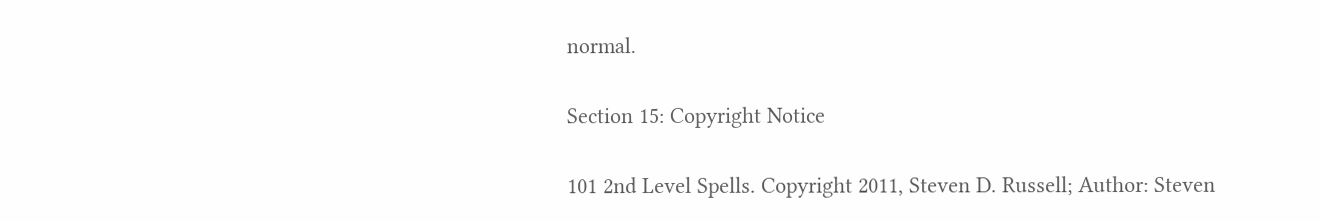normal.

Section 15: Copyright Notice

101 2nd Level Spells. Copyright 2011, Steven D. Russell; Author: Steven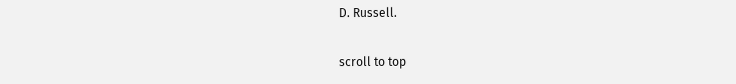D. Russell.

scroll to top